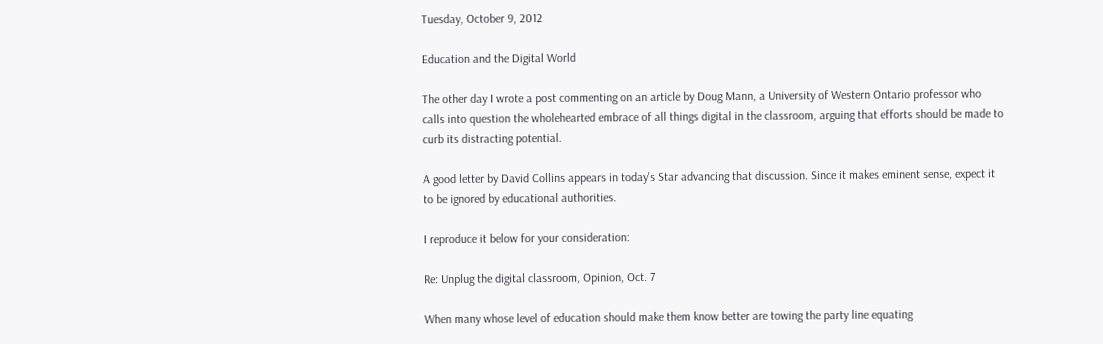Tuesday, October 9, 2012

Education and the Digital World

The other day I wrote a post commenting on an article by Doug Mann, a University of Western Ontario professor who calls into question the wholehearted embrace of all things digital in the classroom, arguing that efforts should be made to curb its distracting potential.

A good letter by David Collins appears in today's Star advancing that discussion. Since it makes eminent sense, expect it to be ignored by educational authorities.

I reproduce it below for your consideration:

Re: Unplug the digital classroom, Opinion, Oct. 7

When many whose level of education should make them know better are towing the party line equating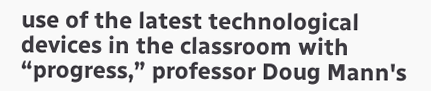use of the latest technological devices in the classroom with “progress,” professor Doug Mann's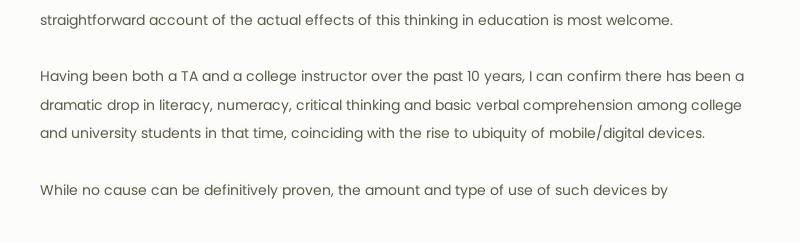straightforward account of the actual effects of this thinking in education is most welcome.

Having been both a TA and a college instructor over the past 10 years, I can confirm there has been a dramatic drop in literacy, numeracy, critical thinking and basic verbal comprehension among college and university students in that time, coinciding with the rise to ubiquity of mobile/digital devices.

While no cause can be definitively proven, the amount and type of use of such devices by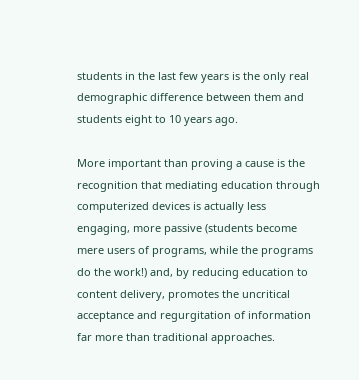students in the last few years is the only real demographic difference between them and students eight to 10 years ago.

More important than proving a cause is the recognition that mediating education through computerized devices is actually less engaging, more passive (students become mere users of programs, while the programs do the work!) and, by reducing education to content delivery, promotes the uncritical acceptance and regurgitation of information far more than traditional approaches.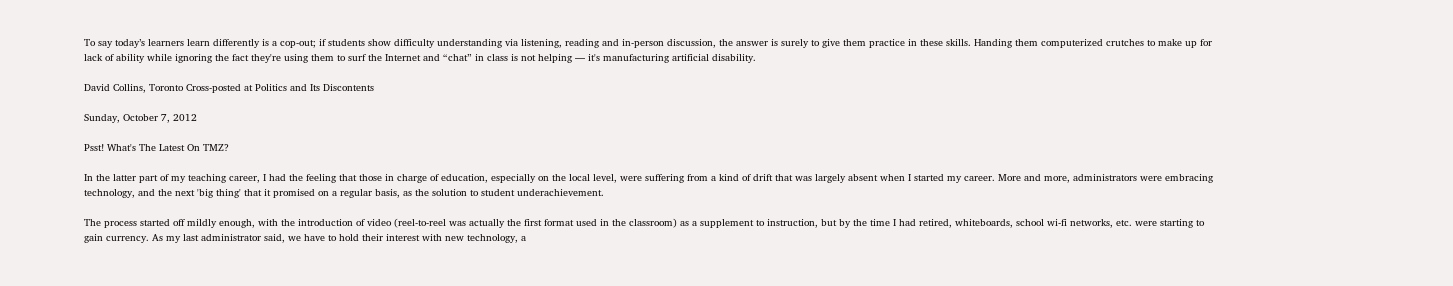To say today’s learners learn differently is a cop-out; if students show difficulty understanding via listening, reading and in-person discussion, the answer is surely to give them practice in these skills. Handing them computerized crutches to make up for lack of ability while ignoring the fact they're using them to surf the Internet and “chat” in class is not helping — it's manufacturing artificial disability.

David Collins, Toronto Cross-posted at Politics and Its Discontents

Sunday, October 7, 2012

Psst! What's The Latest On TMZ?

In the latter part of my teaching career, I had the feeling that those in charge of education, especially on the local level, were suffering from a kind of drift that was largely absent when I started my career. More and more, administrators were embracing technology, and the next 'big thing' that it promised on a regular basis, as the solution to student underachievement.

The process started off mildly enough, with the introduction of video (reel-to-reel was actually the first format used in the classroom) as a supplement to instruction, but by the time I had retired, whiteboards, school wi-fi networks, etc. were starting to gain currency. As my last administrator said, we have to hold their interest with new technology, a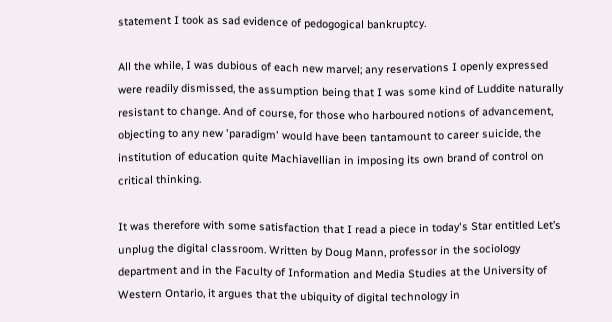statement I took as sad evidence of pedogogical bankruptcy.

All the while, I was dubious of each new marvel; any reservations I openly expressed were readily dismissed, the assumption being that I was some kind of Luddite naturally resistant to change. And of course, for those who harboured notions of advancement, objecting to any new 'paradigm' would have been tantamount to career suicide, the institution of education quite Machiavellian in imposing its own brand of control on critical thinking.

It was therefore with some satisfaction that I read a piece in today's Star entitled Let’s unplug the digital classroom. Written by Doug Mann, professor in the sociology department and in the Faculty of Information and Media Studies at the University of Western Ontario, it argues that the ubiquity of digital technology in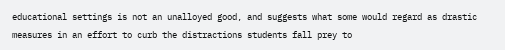educational settings is not an unalloyed good, and suggests what some would regard as drastic measures in an effort to curb the distractions students fall prey to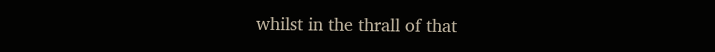whilst in the thrall of that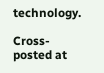technology.

Cross-posted at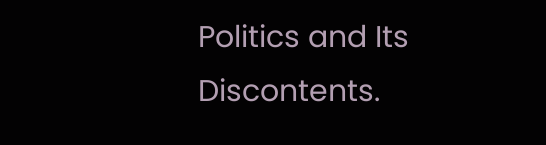Politics and Its Discontents.